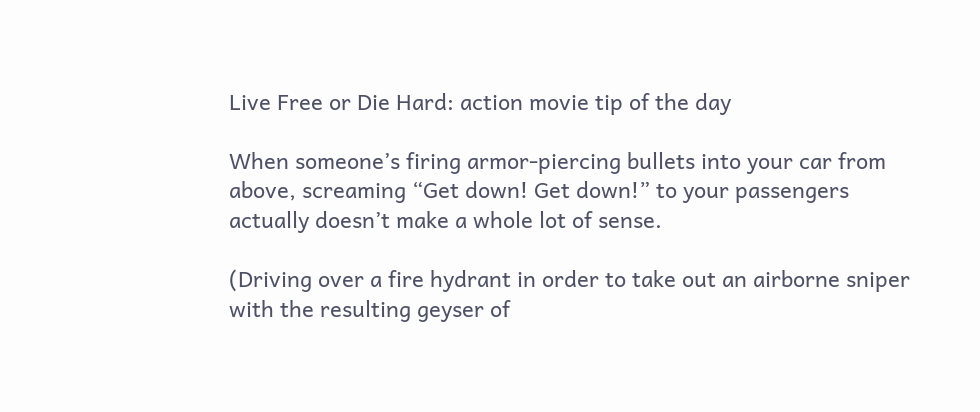Live Free or Die Hard: action movie tip of the day

When someone’s firing armor-piercing bullets into your car from above, screaming “Get down! Get down!” to your passengers actually doesn’t make a whole lot of sense.

(Driving over a fire hydrant in order to take out an airborne sniper with the resulting geyser of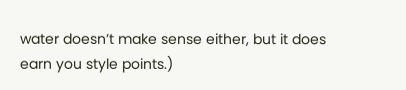water doesn’t make sense either, but it does earn you style points.)